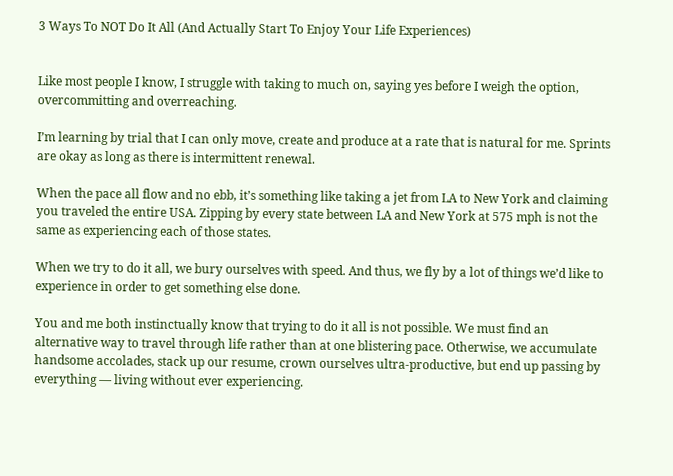3 Ways To NOT Do It All (And Actually Start To Enjoy Your Life Experiences)


Like most people I know, I struggle with taking to much on, saying yes before I weigh the option, overcommitting and overreaching.

I’m learning by trial that I can only move, create and produce at a rate that is natural for me. Sprints are okay as long as there is intermittent renewal.

When the pace all flow and no ebb, it’s something like taking a jet from LA to New York and claiming you traveled the entire USA. Zipping by every state between LA and New York at 575 mph is not the same as experiencing each of those states.

When we try to do it all, we bury ourselves with speed. And thus, we fly by a lot of things we’d like to experience in order to get something else done.

You and me both instinctually know that trying to do it all is not possible. We must find an alternative way to travel through life rather than at one blistering pace. Otherwise, we accumulate handsome accolades, stack up our resume, crown ourselves ultra-productive, but end up passing by everything — living without ever experiencing.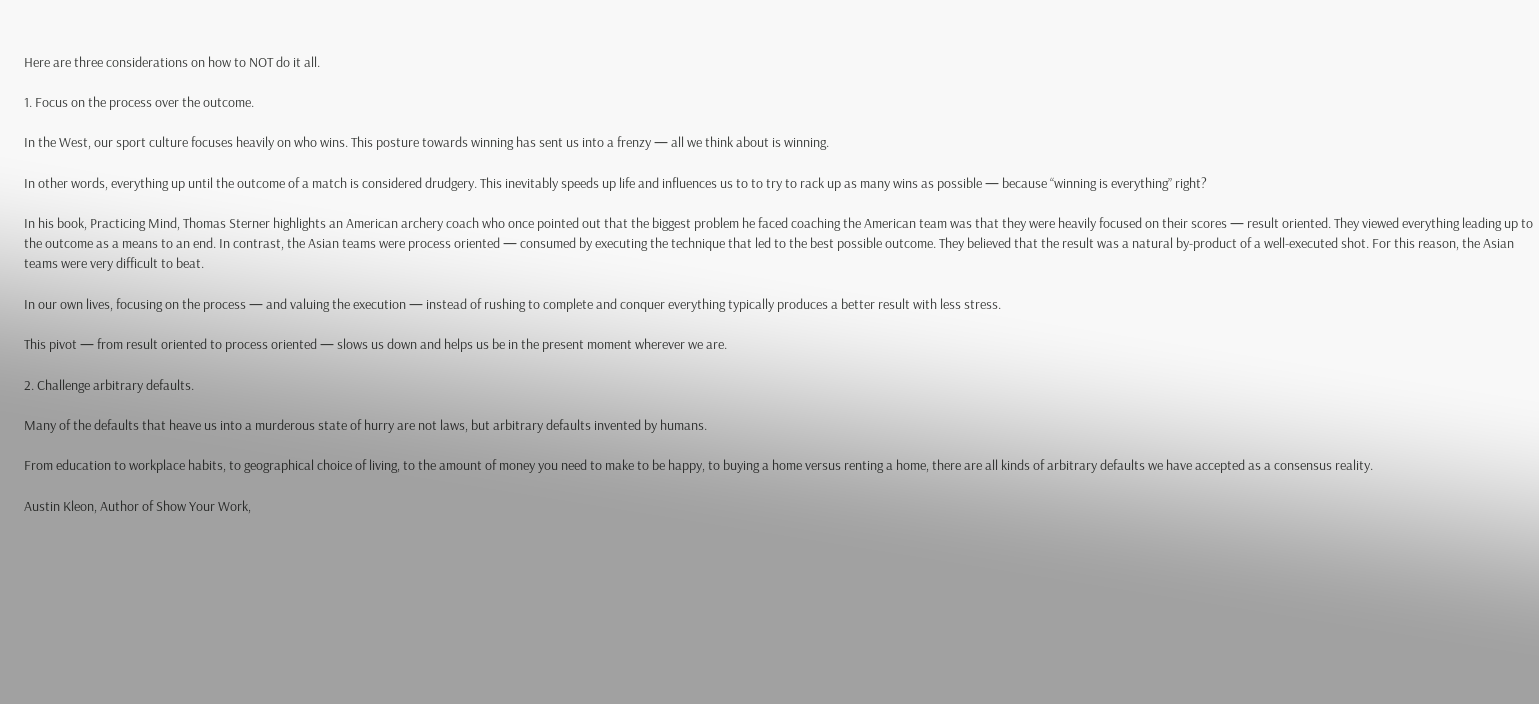Here are three considerations on how to NOT do it all.

1. Focus on the process over the outcome.

In the West, our sport culture focuses heavily on who wins. This posture towards winning has sent us into a frenzy — all we think about is winning.

In other words, everything up until the outcome of a match is considered drudgery. This inevitably speeds up life and influences us to to try to rack up as many wins as possible — because “winning is everything” right?

In his book, Practicing Mind, Thomas Sterner highlights an American archery coach who once pointed out that the biggest problem he faced coaching the American team was that they were heavily focused on their scores — result oriented. They viewed everything leading up to the outcome as a means to an end. In contrast, the Asian teams were process oriented — consumed by executing the technique that led to the best possible outcome. They believed that the result was a natural by-product of a well-executed shot. For this reason, the Asian teams were very difficult to beat.

In our own lives, focusing on the process — and valuing the execution — instead of rushing to complete and conquer everything typically produces a better result with less stress.

This pivot — from result oriented to process oriented — slows us down and helps us be in the present moment wherever we are.

2. Challenge arbitrary defaults.

Many of the defaults that heave us into a murderous state of hurry are not laws, but arbitrary defaults invented by humans.

From education to workplace habits, to geographical choice of living, to the amount of money you need to make to be happy, to buying a home versus renting a home, there are all kinds of arbitrary defaults we have accepted as a consensus reality.

Austin Kleon, Author of Show Your Work,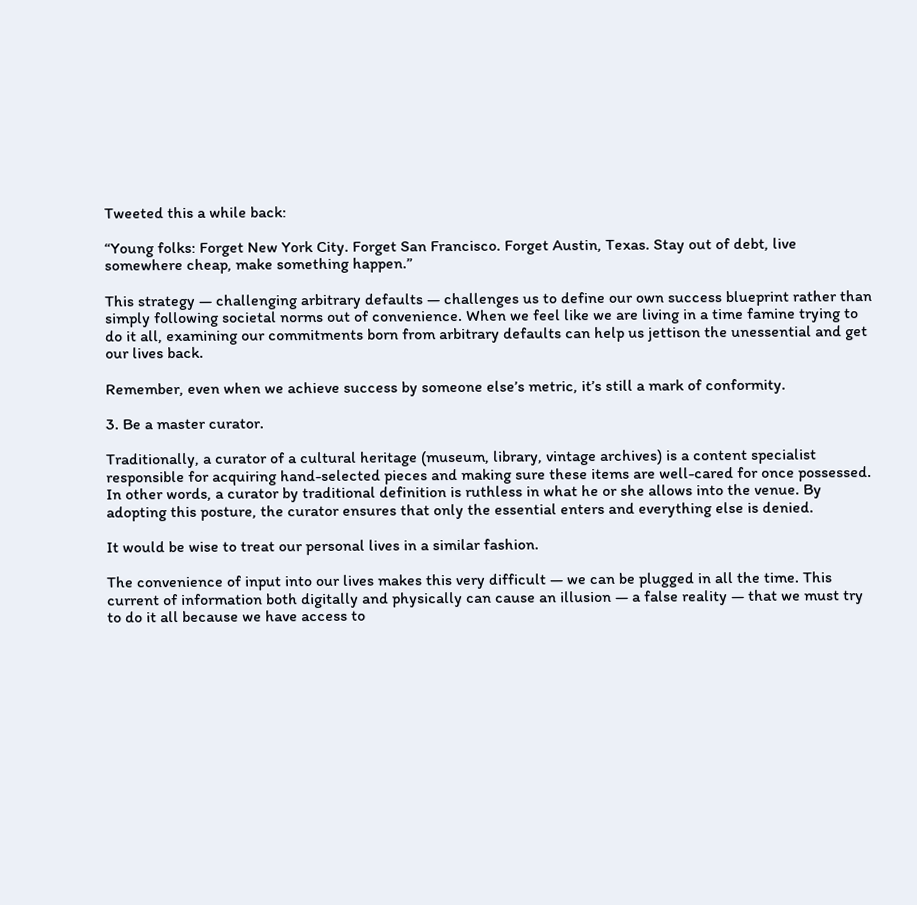Tweeted this a while back:

“Young folks: Forget New York City. Forget San Francisco. Forget Austin, Texas. Stay out of debt, live somewhere cheap, make something happen.”

This strategy — challenging arbitrary defaults — challenges us to define our own success blueprint rather than simply following societal norms out of convenience. When we feel like we are living in a time famine trying to do it all, examining our commitments born from arbitrary defaults can help us jettison the unessential and get our lives back.

Remember, even when we achieve success by someone else’s metric, it’s still a mark of conformity.

3. Be a master curator.

Traditionally, a curator of a cultural heritage (museum, library, vintage archives) is a content specialist responsible for acquiring hand-selected pieces and making sure these items are well-cared for once possessed. In other words, a curator by traditional definition is ruthless in what he or she allows into the venue. By adopting this posture, the curator ensures that only the essential enters and everything else is denied.

It would be wise to treat our personal lives in a similar fashion.

The convenience of input into our lives makes this very difficult — we can be plugged in all the time. This current of information both digitally and physically can cause an illusion — a false reality — that we must try to do it all because we have access to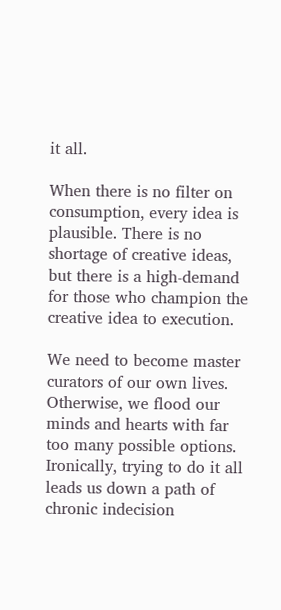it all.

When there is no filter on consumption, every idea is plausible. There is no shortage of creative ideas, but there is a high-demand for those who champion the creative idea to execution.

We need to become master curators of our own lives. Otherwise, we flood our minds and hearts with far too many possible options. Ironically, trying to do it all leads us down a path of chronic indecision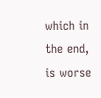which in the end, is worse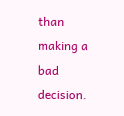than making a bad decision.